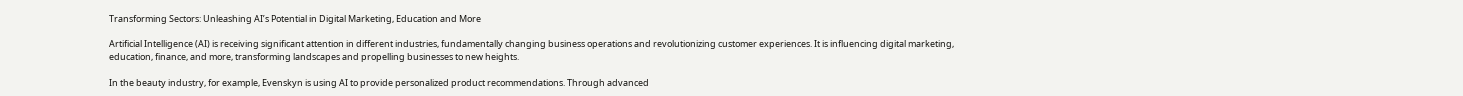Transforming Sectors: Unleashing AI’s Potential in Digital Marketing, Education and More

Artificial Intelligence (AI) is receiving significant attention in different industries, fundamentally changing business operations and revolutionizing customer experiences. It is influencing digital marketing, education, finance, and more, transforming landscapes and propelling businesses to new heights.

In the beauty industry, for example, Evenskyn is using AI to provide personalized product recommendations. Through advanced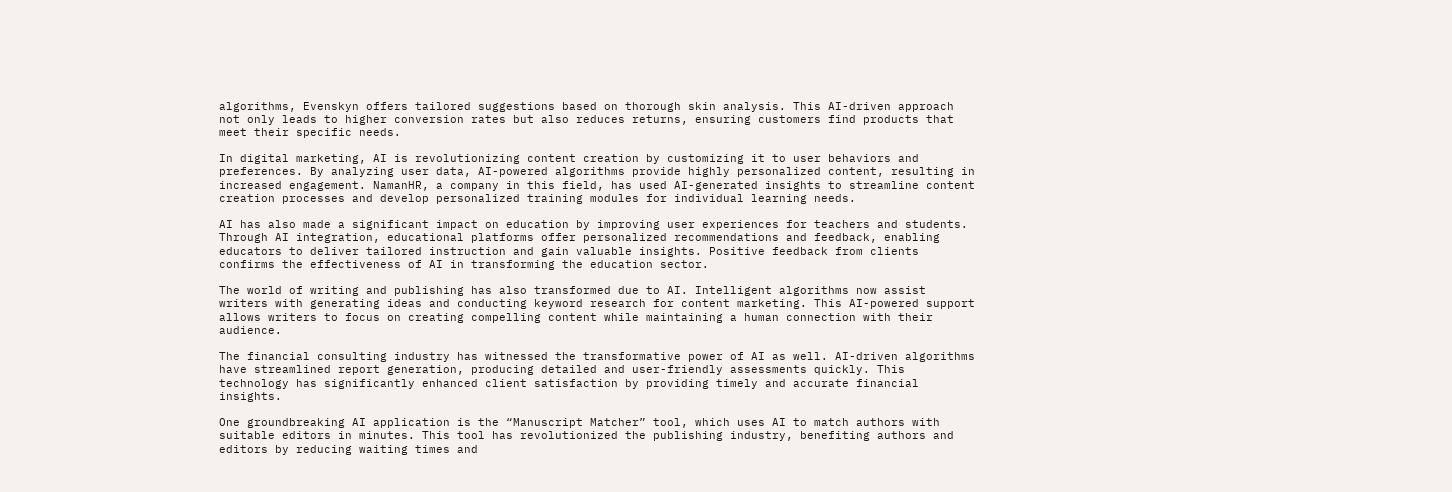algorithms, Evenskyn offers tailored suggestions based on thorough skin analysis. This AI-driven approach not only leads to higher conversion rates but also reduces returns, ensuring customers find products that meet their specific needs.

In digital marketing, AI is revolutionizing content creation by customizing it to user behaviors and preferences. By analyzing user data, AI-powered algorithms provide highly personalized content, resulting in increased engagement. NamanHR, a company in this field, has used AI-generated insights to streamline content creation processes and develop personalized training modules for individual learning needs.

AI has also made a significant impact on education by improving user experiences for teachers and students. Through AI integration, educational platforms offer personalized recommendations and feedback, enabling educators to deliver tailored instruction and gain valuable insights. Positive feedback from clients confirms the effectiveness of AI in transforming the education sector.

The world of writing and publishing has also transformed due to AI. Intelligent algorithms now assist writers with generating ideas and conducting keyword research for content marketing. This AI-powered support allows writers to focus on creating compelling content while maintaining a human connection with their audience.

The financial consulting industry has witnessed the transformative power of AI as well. AI-driven algorithms have streamlined report generation, producing detailed and user-friendly assessments quickly. This technology has significantly enhanced client satisfaction by providing timely and accurate financial insights.

One groundbreaking AI application is the “Manuscript Matcher” tool, which uses AI to match authors with suitable editors in minutes. This tool has revolutionized the publishing industry, benefiting authors and editors by reducing waiting times and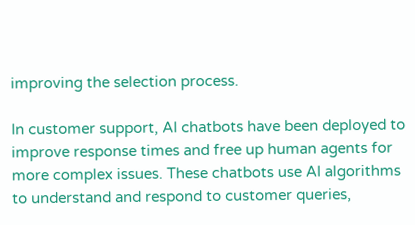improving the selection process.

In customer support, AI chatbots have been deployed to improve response times and free up human agents for more complex issues. These chatbots use AI algorithms to understand and respond to customer queries,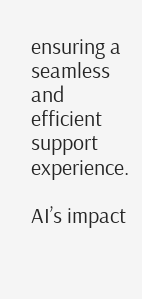ensuring a seamless and efficient support experience.

AI’s impact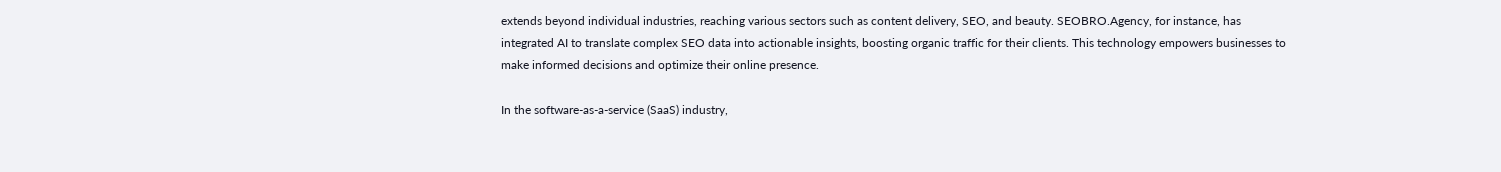extends beyond individual industries, reaching various sectors such as content delivery, SEO, and beauty. SEOBRO.Agency, for instance, has integrated AI to translate complex SEO data into actionable insights, boosting organic traffic for their clients. This technology empowers businesses to make informed decisions and optimize their online presence.

In the software-as-a-service (SaaS) industry,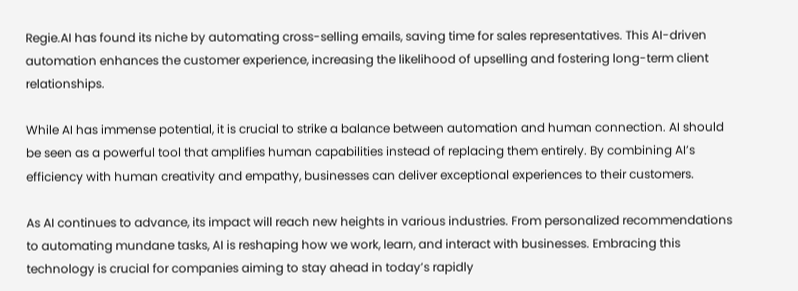Regie.AI has found its niche by automating cross-selling emails, saving time for sales representatives. This AI-driven automation enhances the customer experience, increasing the likelihood of upselling and fostering long-term client relationships.

While AI has immense potential, it is crucial to strike a balance between automation and human connection. AI should be seen as a powerful tool that amplifies human capabilities instead of replacing them entirely. By combining AI’s efficiency with human creativity and empathy, businesses can deliver exceptional experiences to their customers.

As AI continues to advance, its impact will reach new heights in various industries. From personalized recommendations to automating mundane tasks, AI is reshaping how we work, learn, and interact with businesses. Embracing this technology is crucial for companies aiming to stay ahead in today’s rapidly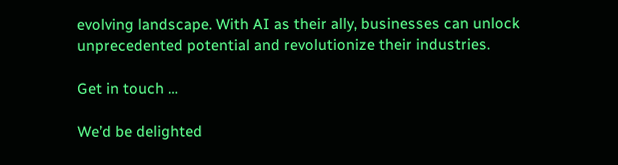evolving landscape. With AI as their ally, businesses can unlock unprecedented potential and revolutionize their industries.

Get in touch …

We’d be delighted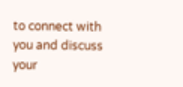to connect with you and discuss your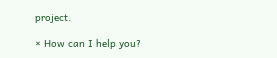project.

× How can I help you?